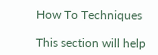How To Techniques

This section will help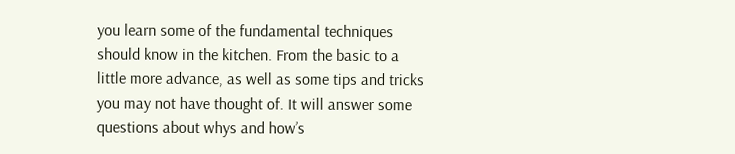you learn some of the fundamental techniques should know in the kitchen. From the basic to a little more advance, as well as some tips and tricks you may not have thought of. It will answer some questions about whys and how’s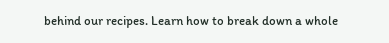behind our recipes. Learn how to break down a whole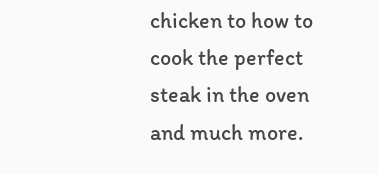chicken to how to cook the perfect steak in the oven and much more.